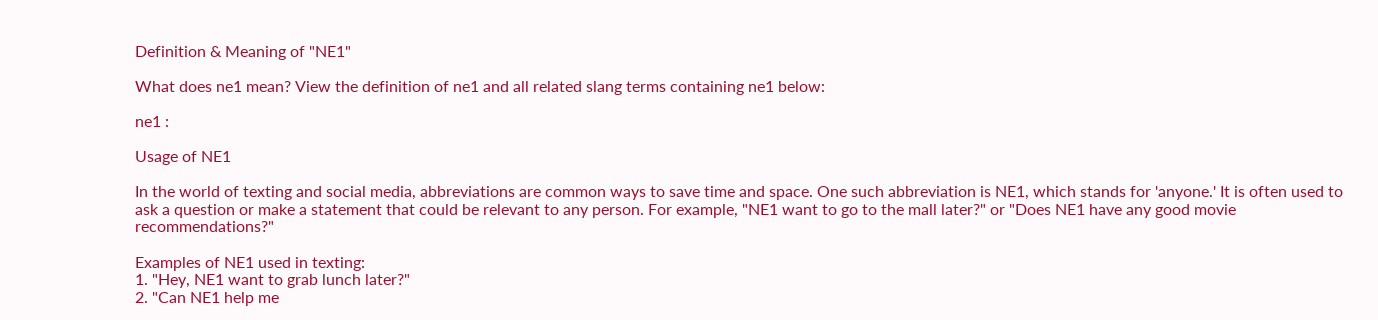Definition & Meaning of "NE1"

What does ne1 mean? View the definition of ne1 and all related slang terms containing ne1 below:

ne1 :

Usage of NE1

In the world of texting and social media, abbreviations are common ways to save time and space. One such abbreviation is NE1, which stands for 'anyone.' It is often used to ask a question or make a statement that could be relevant to any person. For example, "NE1 want to go to the mall later?" or "Does NE1 have any good movie recommendations?"

Examples of NE1 used in texting:
1. "Hey, NE1 want to grab lunch later?"
2. "Can NE1 help me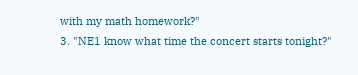with my math homework?"
3. "NE1 know what time the concert starts tonight?"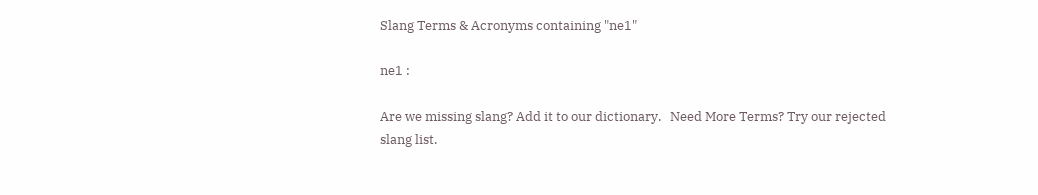Slang Terms & Acronyms containing "ne1"

ne1 :

Are we missing slang? Add it to our dictionary.   Need More Terms? Try our rejected slang list.